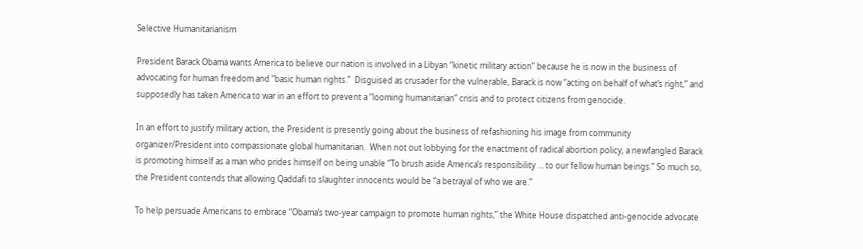Selective Humanitarianism

President Barack Obama wants America to believe our nation is involved in a Libyan “kinetic military action” because he is now in the business of advocating for human freedom and “basic human rights.”  Disguised as crusader for the vulnerable, Barack is now “acting on behalf of what’s right,” and supposedly has taken America to war in an effort to prevent a “looming humanitarian” crisis and to protect citizens from genocide.

In an effort to justify military action, the President is presently going about the business of refashioning his image from community organizer/President into compassionate global humanitarian.  When not out lobbying for the enactment of radical abortion policy, a newfangled Barack is promoting himself as a man who prides himself on being unable “To brush aside America’s responsibility … to our fellow human beings.” So much so, the President contends that allowing Qaddafi to slaughter innocents would be “a betrayal of who we are.”

To help persuade Americans to embrace “Obama’s two-year campaign to promote human rights,” the White House dispatched anti-genocide advocate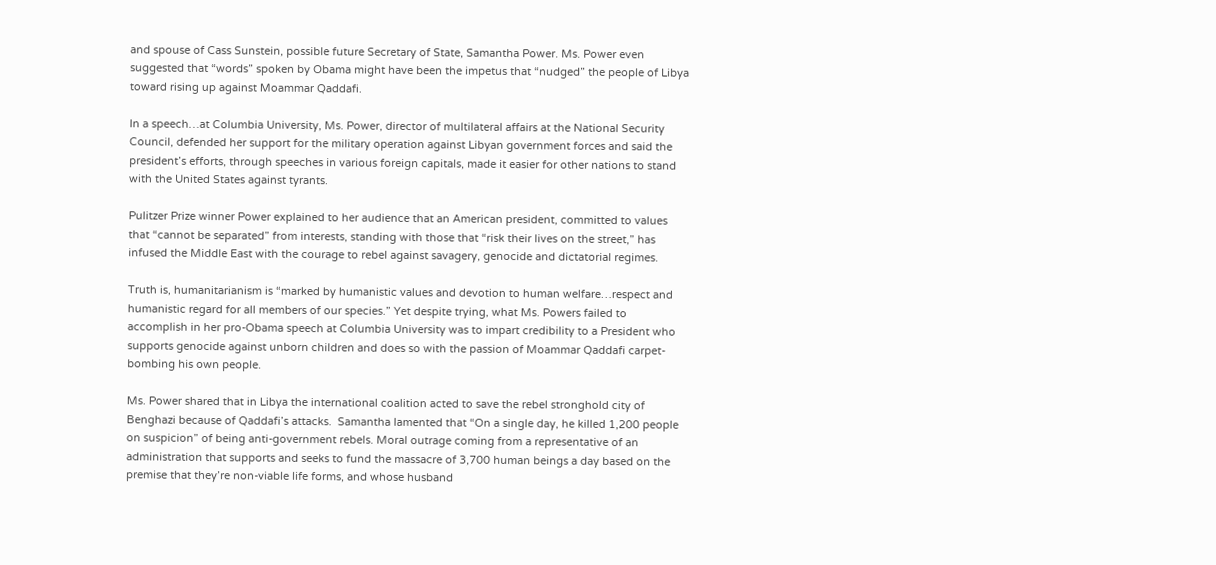and spouse of Cass Sunstein, possible future Secretary of State, Samantha Power. Ms. Power even suggested that “words” spoken by Obama might have been the impetus that “nudged” the people of Libya toward rising up against Moammar Qaddafi.

In a speech…at Columbia University, Ms. Power, director of multilateral affairs at the National Security Council, defended her support for the military operation against Libyan government forces and said the president’s efforts, through speeches in various foreign capitals, made it easier for other nations to stand with the United States against tyrants.

Pulitzer Prize winner Power explained to her audience that an American president, committed to values that “cannot be separated” from interests, standing with those that “risk their lives on the street,” has infused the Middle East with the courage to rebel against savagery, genocide and dictatorial regimes.

Truth is, humanitarianism is “marked by humanistic values and devotion to human welfare…respect and humanistic regard for all members of our species.” Yet despite trying, what Ms. Powers failed to accomplish in her pro-Obama speech at Columbia University was to impart credibility to a President who supports genocide against unborn children and does so with the passion of Moammar Qaddafi carpet-bombing his own people.

Ms. Power shared that in Libya the international coalition acted to save the rebel stronghold city of Benghazi because of Qaddafi’s attacks.  Samantha lamented that “On a single day, he killed 1,200 people on suspicion” of being anti-government rebels. Moral outrage coming from a representative of an administration that supports and seeks to fund the massacre of 3,700 human beings a day based on the premise that they’re non-viable life forms, and whose husband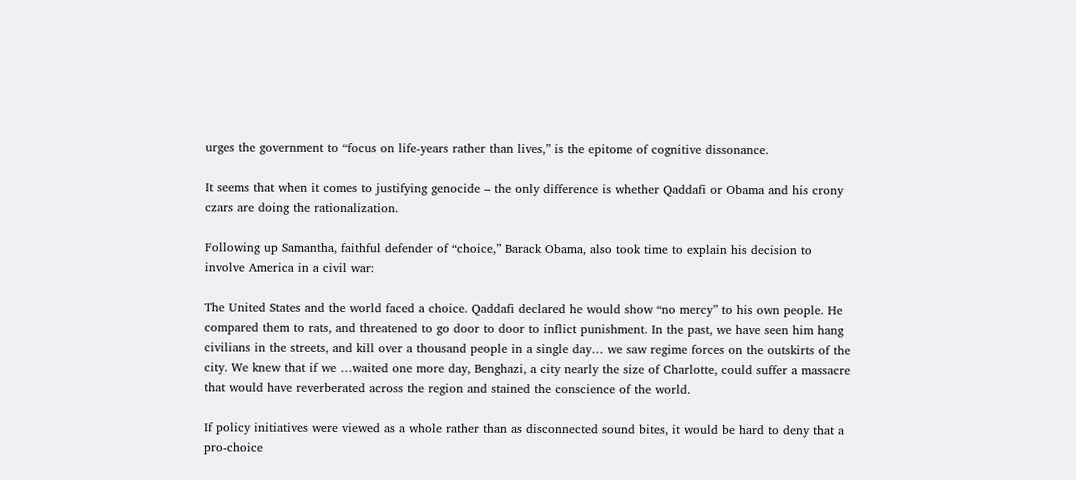urges the government to “focus on life-years rather than lives,” is the epitome of cognitive dissonance.

It seems that when it comes to justifying genocide – the only difference is whether Qaddafi or Obama and his crony czars are doing the rationalization.

Following up Samantha, faithful defender of “choice,” Barack Obama, also took time to explain his decision to involve America in a civil war:

The United States and the world faced a choice. Qaddafi declared he would show “no mercy” to his own people. He compared them to rats, and threatened to go door to door to inflict punishment. In the past, we have seen him hang civilians in the streets, and kill over a thousand people in a single day… we saw regime forces on the outskirts of the city. We knew that if we …waited one more day, Benghazi, a city nearly the size of Charlotte, could suffer a massacre that would have reverberated across the region and stained the conscience of the world.

If policy initiatives were viewed as a whole rather than as disconnected sound bites, it would be hard to deny that a pro-choice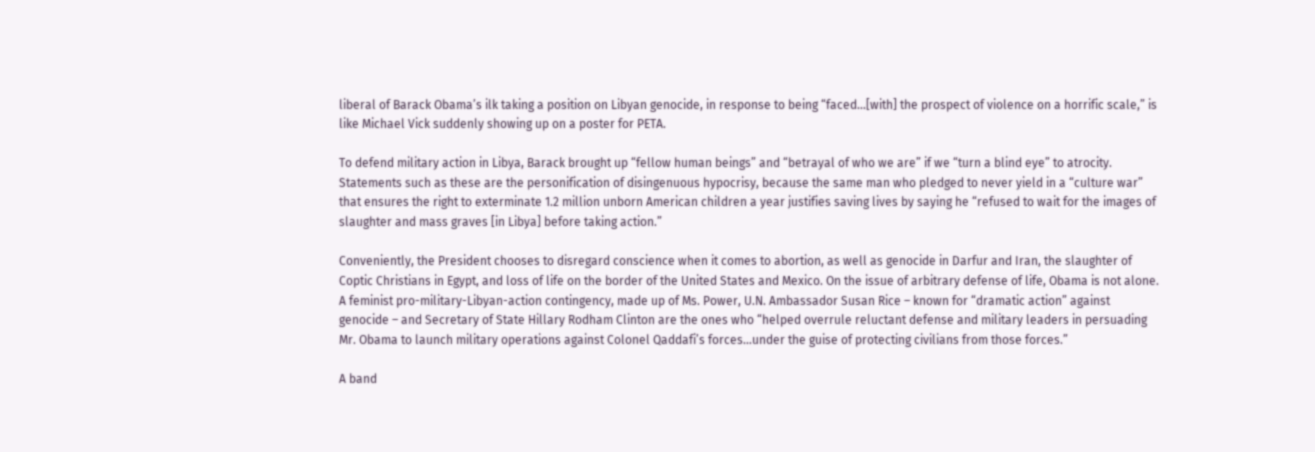liberal of Barack Obama’s ilk taking a position on Libyan genocide, in response to being “faced…[with] the prospect of violence on a horrific scale,” is like Michael Vick suddenly showing up on a poster for PETA.

To defend military action in Libya, Barack brought up “fellow human beings” and “betrayal of who we are” if we “turn a blind eye” to atrocity. Statements such as these are the personification of disingenuous hypocrisy, because the same man who pledged to never yield in a “culture war” that ensures the right to exterminate 1.2 million unborn American children a year justifies saving lives by saying he “refused to wait for the images of slaughter and mass graves [in Libya] before taking action.”

Conveniently, the President chooses to disregard conscience when it comes to abortion, as well as genocide in Darfur and Iran, the slaughter of Coptic Christians in Egypt, and loss of life on the border of the United States and Mexico. On the issue of arbitrary defense of life, Obama is not alone.  A feminist pro-military-Libyan-action contingency, made up of Ms. Power, U.N. Ambassador Susan Rice – known for “dramatic action” against genocide – and Secretary of State Hillary Rodham Clinton are the ones who “helped overrule reluctant defense and military leaders in persuading Mr. Obama to launch military operations against Colonel Qaddafi’s forces…under the guise of protecting civilians from those forces.”

A band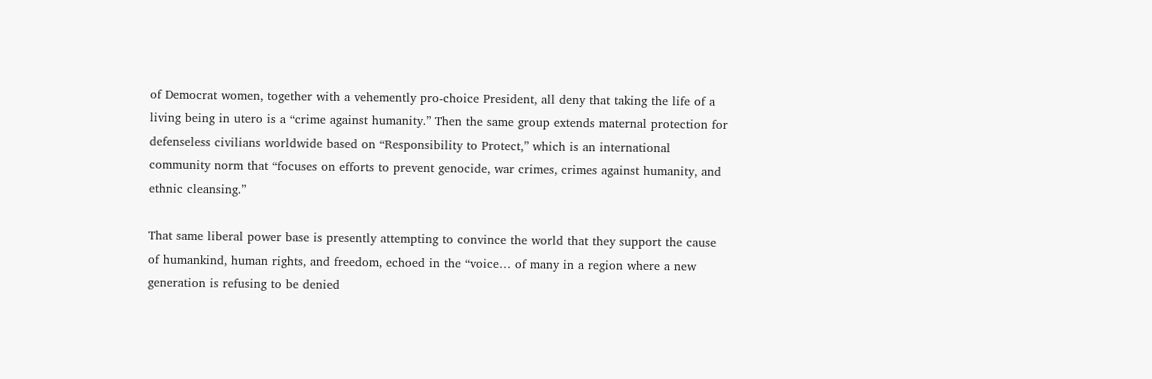of Democrat women, together with a vehemently pro-choice President, all deny that taking the life of a living being in utero is a “crime against humanity.” Then the same group extends maternal protection for defenseless civilians worldwide based on “Responsibility to Protect,” which is an international community norm that “focuses on efforts to prevent genocide, war crimes, crimes against humanity, and ethnic cleansing.”

That same liberal power base is presently attempting to convince the world that they support the cause of humankind, human rights, and freedom, echoed in the “voice… of many in a region where a new generation is refusing to be denied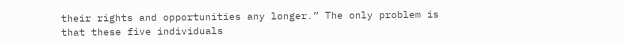their rights and opportunities any longer.” The only problem is that these five individuals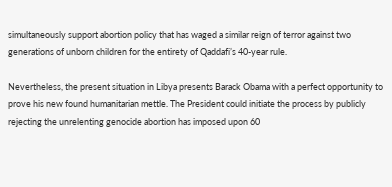simultaneously support abortion policy that has waged a similar reign of terror against two generations of unborn children for the entirety of Qaddafi’s 40-year rule.

Nevertheless, the present situation in Libya presents Barack Obama with a perfect opportunity to prove his new found humanitarian mettle. The President could initiate the process by publicly rejecting the unrelenting genocide abortion has imposed upon 60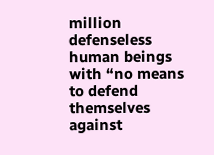million defenseless human beings with “no means to defend themselves against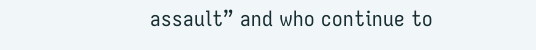assault” and who continue to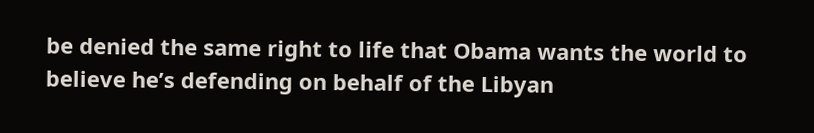be denied the same right to life that Obama wants the world to believe he’s defending on behalf of the Libyan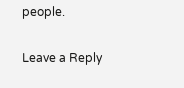people.

Leave a Reply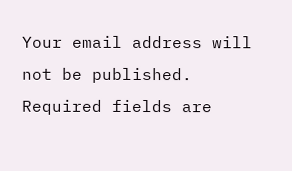Your email address will not be published. Required fields are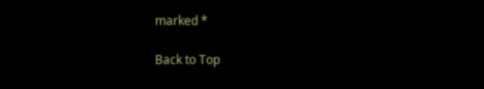marked *

Back to Top